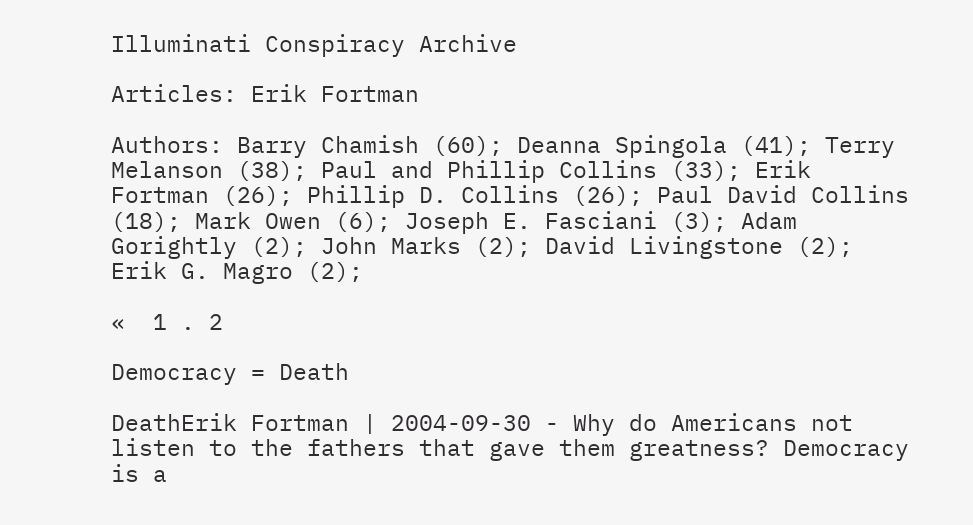Illuminati Conspiracy Archive

Articles: Erik Fortman

Authors: Barry Chamish (60); Deanna Spingola (41); Terry Melanson (38); Paul and Phillip Collins (33); Erik Fortman (26); Phillip D. Collins (26); Paul David Collins (18); Mark Owen (6); Joseph E. Fasciani (3); Adam Gorightly (2); John Marks (2); David Livingstone (2); Erik G. Magro (2);

«  1 . 2

Democracy = Death

DeathErik Fortman | 2004-09-30 - Why do Americans not listen to the fathers that gave them greatness? Democracy is a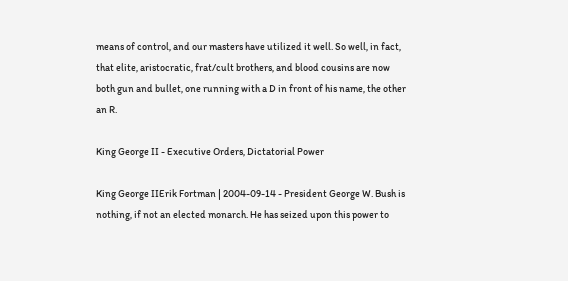means of control, and our masters have utilized it well. So well, in fact, that elite, aristocratic, frat/cult brothers, and blood cousins are now both gun and bullet, one running with a D in front of his name, the other an R.

King George II - Executive Orders, Dictatorial Power

King George IIErik Fortman | 2004-09-14 - President George W. Bush is nothing, if not an elected monarch. He has seized upon this power to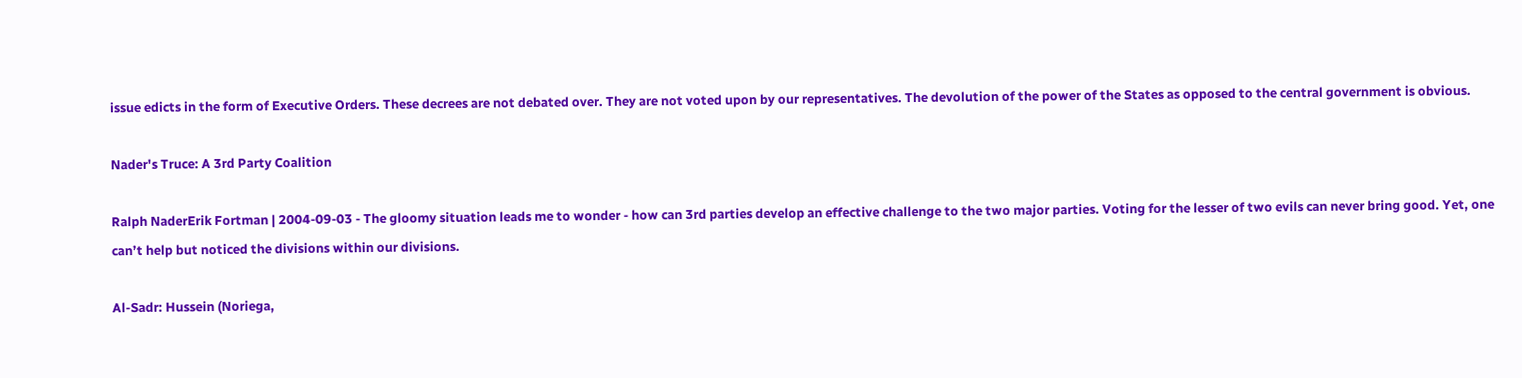issue edicts in the form of Executive Orders. These decrees are not debated over. They are not voted upon by our representatives. The devolution of the power of the States as opposed to the central government is obvious.

Nader's Truce: A 3rd Party Coalition

Ralph NaderErik Fortman | 2004-09-03 - The gloomy situation leads me to wonder - how can 3rd parties develop an effective challenge to the two major parties. Voting for the lesser of two evils can never bring good. Yet, one can’t help but noticed the divisions within our divisions.

Al-Sadr: Hussein (Noriega,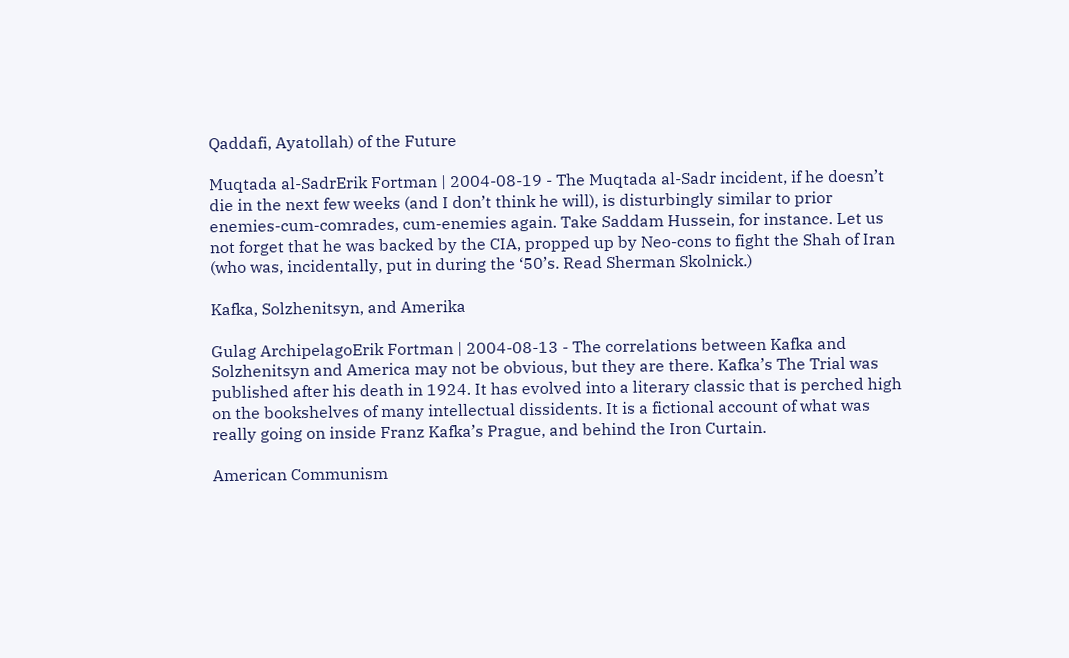Qaddafi, Ayatollah) of the Future

Muqtada al-SadrErik Fortman | 2004-08-19 - The Muqtada al-Sadr incident, if he doesn’t die in the next few weeks (and I don’t think he will), is disturbingly similar to prior enemies-cum-comrades, cum-enemies again. Take Saddam Hussein, for instance. Let us not forget that he was backed by the CIA, propped up by Neo-cons to fight the Shah of Iran (who was, incidentally, put in during the ‘50’s. Read Sherman Skolnick.)

Kafka, Solzhenitsyn, and Amerika

Gulag ArchipelagoErik Fortman | 2004-08-13 - The correlations between Kafka and Solzhenitsyn and America may not be obvious, but they are there. Kafka’s The Trial was published after his death in 1924. It has evolved into a literary classic that is perched high on the bookshelves of many intellectual dissidents. It is a fictional account of what was really going on inside Franz Kafka’s Prague, and behind the Iron Curtain.

American Communism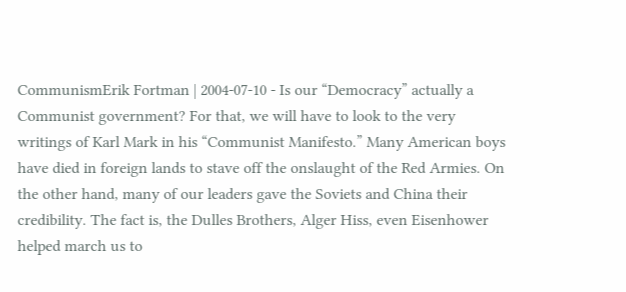CommunismErik Fortman | 2004-07-10 - Is our “Democracy” actually a Communist government? For that, we will have to look to the very writings of Karl Mark in his “Communist Manifesto.” Many American boys have died in foreign lands to stave off the onslaught of the Red Armies. On the other hand, many of our leaders gave the Soviets and China their credibility. The fact is, the Dulles Brothers, Alger Hiss, even Eisenhower helped march us to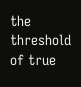the threshold of true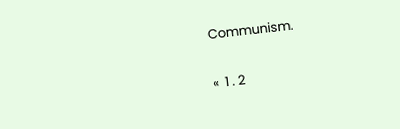Communism.

«  1 . 2